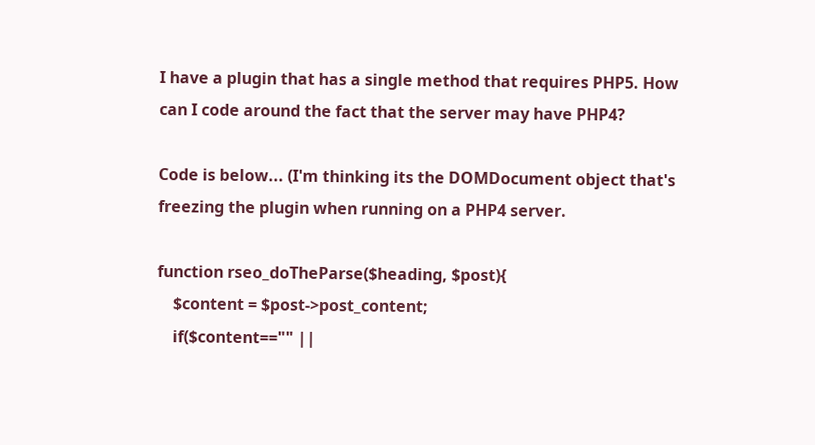I have a plugin that has a single method that requires PHP5. How can I code around the fact that the server may have PHP4?

Code is below... (I'm thinking its the DOMDocument object that's freezing the plugin when running on a PHP4 server.

function rseo_doTheParse($heading, $post){
    $content = $post->post_content;
    if($content=="" ||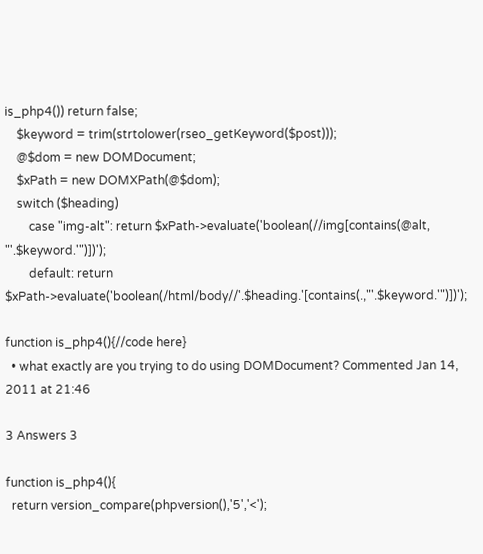is_php4()) return false;
    $keyword = trim(strtolower(rseo_getKeyword($post)));
    @$dom = new DOMDocument;
    $xPath = new DOMXPath(@$dom);
    switch ($heading)
        case "img-alt": return $xPath->evaluate('boolean(//img[contains(@alt, "'.$keyword.'")])');
        default: return $xPath->evaluate('boolean(/html/body//'.$heading.'[contains(.,"'.$keyword.'")])');

function is_php4(){//code here}
  • what exactly are you trying to do using DOMDocument? Commented Jan 14, 2011 at 21:46

3 Answers 3

function is_php4(){
  return version_compare(phpversion(),'5','<');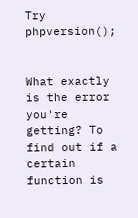Try phpversion();


What exactly is the error you're getting? To find out if a certain function is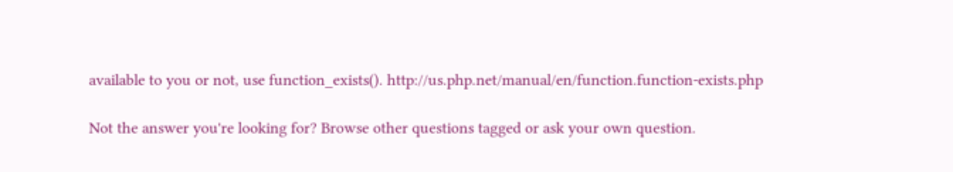available to you or not, use function_exists(). http://us.php.net/manual/en/function.function-exists.php

Not the answer you're looking for? Browse other questions tagged or ask your own question.